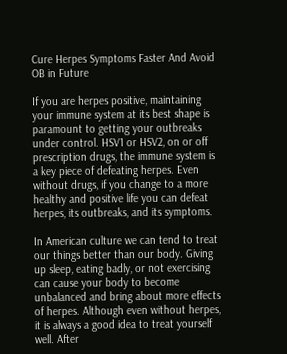Cure Herpes Symptoms Faster And Avoid OB in Future

If you are herpes positive, maintaining your immune system at its best shape is paramount to getting your outbreaks under control. HSV1 or HSV2, on or off prescription drugs, the immune system is a key piece of defeating herpes. Even without drugs, if you change to a more healthy and positive life you can defeat herpes, its outbreaks, and its symptoms.

In American culture we can tend to treat our things better than our body. Giving up sleep, eating badly, or not exercising can cause your body to become unbalanced and bring about more effects of herpes. Although even without herpes, it is always a good idea to treat yourself well. After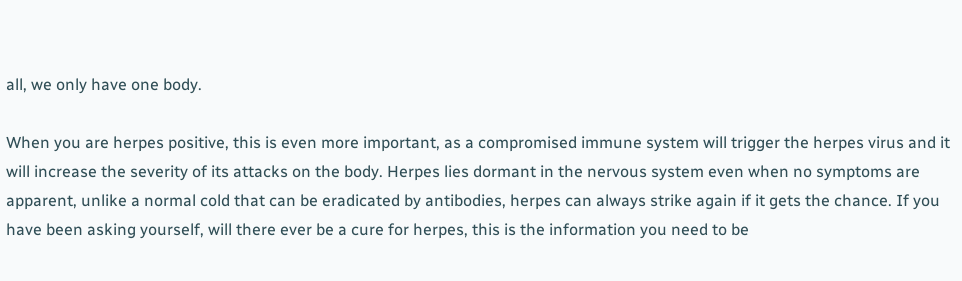all, we only have one body.

When you are herpes positive, this is even more important, as a compromised immune system will trigger the herpes virus and it will increase the severity of its attacks on the body. Herpes lies dormant in the nervous system even when no symptoms are apparent, unlike a normal cold that can be eradicated by antibodies, herpes can always strike again if it gets the chance. If you have been asking yourself, will there ever be a cure for herpes, this is the information you need to be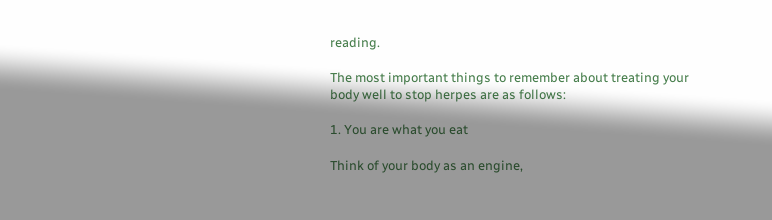reading.

The most important things to remember about treating your body well to stop herpes are as follows:

1. You are what you eat

Think of your body as an engine,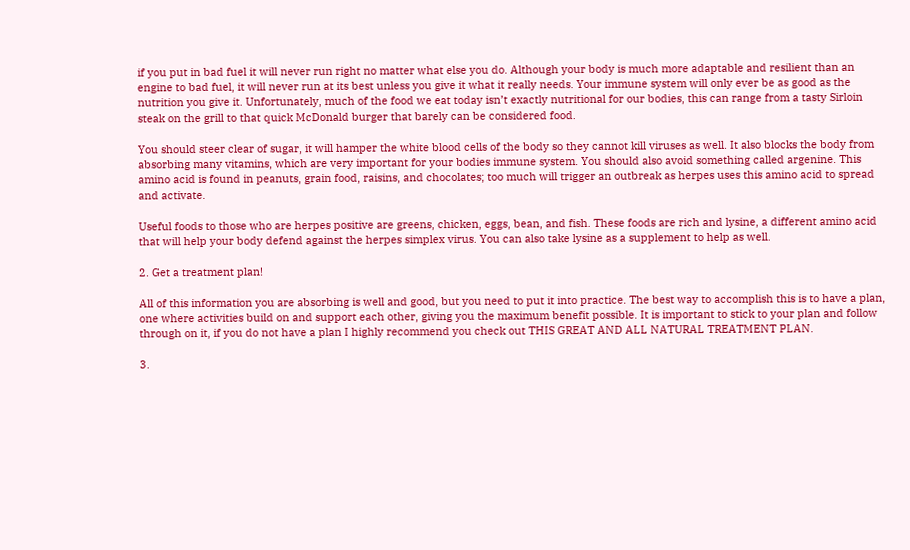if you put in bad fuel it will never run right no matter what else you do. Although your body is much more adaptable and resilient than an engine to bad fuel, it will never run at its best unless you give it what it really needs. Your immune system will only ever be as good as the nutrition you give it. Unfortunately, much of the food we eat today isn’t exactly nutritional for our bodies, this can range from a tasty Sirloin steak on the grill to that quick McDonald burger that barely can be considered food.

You should steer clear of sugar, it will hamper the white blood cells of the body so they cannot kill viruses as well. It also blocks the body from absorbing many vitamins, which are very important for your bodies immune system. You should also avoid something called argenine. This amino acid is found in peanuts, grain food, raisins, and chocolates; too much will trigger an outbreak as herpes uses this amino acid to spread and activate.

Useful foods to those who are herpes positive are greens, chicken, eggs, bean, and fish. These foods are rich and lysine, a different amino acid that will help your body defend against the herpes simplex virus. You can also take lysine as a supplement to help as well.

2. Get a treatment plan!

All of this information you are absorbing is well and good, but you need to put it into practice. The best way to accomplish this is to have a plan, one where activities build on and support each other, giving you the maximum benefit possible. It is important to stick to your plan and follow through on it, if you do not have a plan I highly recommend you check out THIS GREAT AND ALL NATURAL TREATMENT PLAN.

3.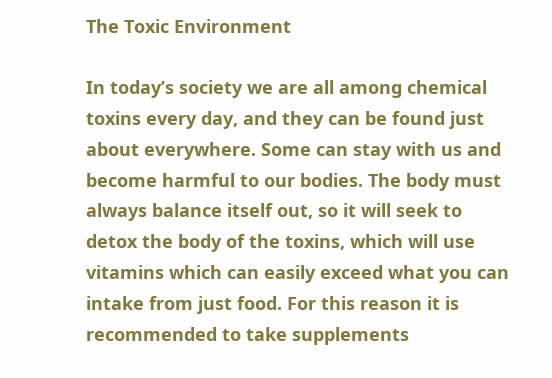The Toxic Environment

In today’s society we are all among chemical toxins every day, and they can be found just about everywhere. Some can stay with us and become harmful to our bodies. The body must always balance itself out, so it will seek to detox the body of the toxins, which will use vitamins which can easily exceed what you can intake from just food. For this reason it is recommended to take supplements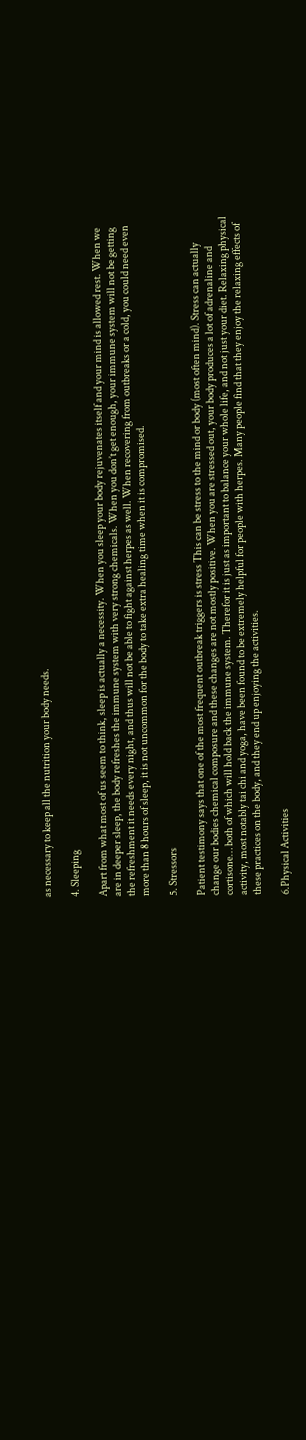as necessary to keep all the nutrition your body needs.

4. Sleeping

Apart from what most of us seem to think, sleep is actually a necessity. When you sleep your body rejuvenates itself and your mind is allowed rest. When we are in deeper sleep, the body refreshes the immune system with very strong chemicals. When you don’t get enough, your immune system will not be getting the refreshment it needs every night, and thus will not be able to fight against herpes as well. When recovering from outbreaks or a cold, you could need even more than 8 hours of sleep, it is not uncommon for the body to take extra healing time when it is compromised.

5. Stressors

Patient testimony says that one of the most frequent outbreak triggers is stress This can be stress to the mind or body (most often mind). Stress can actually change our bodies chemical composure and these changes are not mostly positive. When you are stressed out, your body produces a lot of adrenaline and cortisone… both of which will hold back the immune system. Therefor it is just as important to balance your whole life, and not just your diet. Relaxing physical activity, most notably tai chi and yoga, have been found to be extremely helpful for people with herpes. Many people find that they enjoy the relaxing effects of these practices on the body, and they end up enjoying the activities.

6.Physical Activities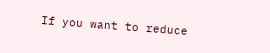If you want to reduce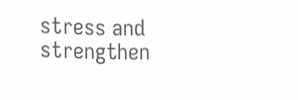stress and strengthen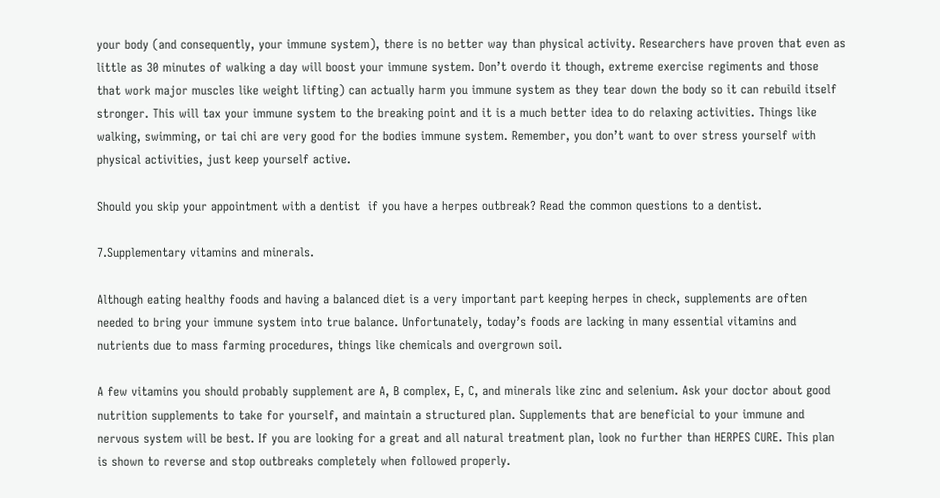your body (and consequently, your immune system), there is no better way than physical activity. Researchers have proven that even as little as 30 minutes of walking a day will boost your immune system. Don’t overdo it though, extreme exercise regiments and those that work major muscles like weight lifting) can actually harm you immune system as they tear down the body so it can rebuild itself stronger. This will tax your immune system to the breaking point and it is a much better idea to do relaxing activities. Things like walking, swimming, or tai chi are very good for the bodies immune system. Remember, you don’t want to over stress yourself with physical activities, just keep yourself active.

Should you skip your appointment with a dentist  if you have a herpes outbreak? Read the common questions to a dentist.

7.Supplementary vitamins and minerals.

Although eating healthy foods and having a balanced diet is a very important part keeping herpes in check, supplements are often needed to bring your immune system into true balance. Unfortunately, today’s foods are lacking in many essential vitamins and nutrients due to mass farming procedures, things like chemicals and overgrown soil.

A few vitamins you should probably supplement are A, B complex, E, C, and minerals like zinc and selenium. Ask your doctor about good nutrition supplements to take for yourself, and maintain a structured plan. Supplements that are beneficial to your immune and nervous system will be best. If you are looking for a great and all natural treatment plan, look no further than HERPES CURE. This plan is shown to reverse and stop outbreaks completely when followed properly.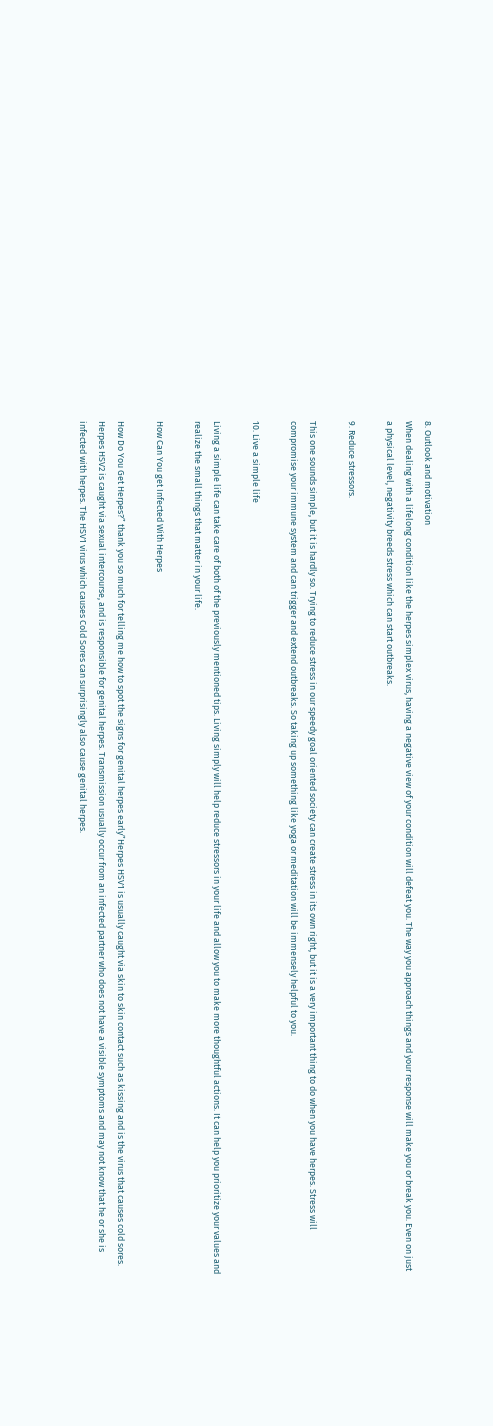8. Outlook and motivation
When dealing with a lifelong condition like the herpes simplex virus, having a negative view of your condition will defeat you. The way you approach things and your response will make you or break you. Even on just a physical level, negativity breeds stress which can start outbreaks.

9. Reduce stressors.

This one sounds simple, but it is hardly so. Trying to reduce stress in our speedy goal oriented society can create stress in its own right, but it is a very important thing to do when you have herpes. Stress will compromise your immune system and can trigger and extend outbreaks. So taking up something like yoga or meditation will be immensely helpful to you.

10. Live a simple life

Living a simple life can take care of both of the previously mentioned tips. Living simply will help reduce stressors in your life and allow you to make more thoughtful actions. It can help you prioritize your values and realize the small things that matter in your life.

How Can You get Infected With Herpes

How Do You Get Herpes?” thank you so much for telling me how to spot the signs for genital herpes early”Herpes HSV1 is usually caught via skin to skin contact such as kissing and is the virus that causes cold sores. Herpes HSV2 is caught via sexual intercourse, and is responsible for genital herpes. Transmission usually occur from an infected partner who does not have a visible symptoms and may not know that he or she is infected with herpes. The HSV1 virus which causes Cold Sores can surprisingly also cause genital herpes.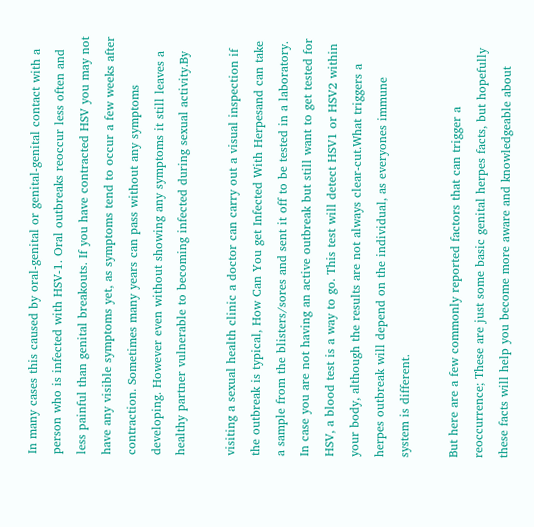In many cases this caused by oral-genital or genital-genital contact with a person who is infected with HSV-1. Oral outbreaks reoccur less often and less painful than genital breakouts. If you have contracted HSV you may not have any visible symptoms yet, as symptoms tend to occur a few weeks after contraction. Sometimes many years can pass without any symptoms developing. However even without showing any symptoms it still leaves a healthy partner vulnerable to becoming infected during sexual activity.By

visiting a sexual health clinic a doctor can carry out a visual inspection if the outbreak is typical, How Can You get Infected With Herpesand can take a sample from the blisters/sores and sent it off to be tested in a laboratory. In case you are not having an active outbreak but still want to get tested for HSV, a blood test is a way to go. This test will detect HSV1 or HSV2 within your body, although the results are not always clear-cut.What triggers a herpes outbreak will depend on the individual, as everyones immune system is different.

But here are a few commonly reported factors that can trigger a reoccurrence; These are just some basic genital herpes facts, but hopefully these facts will help you become more aware and knowledgeable about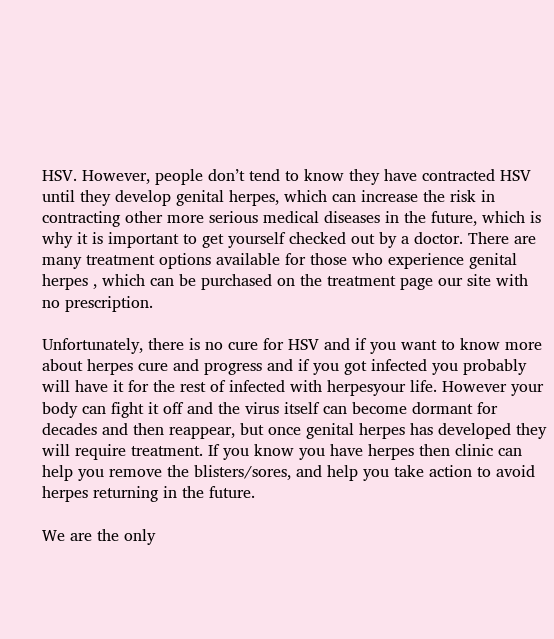HSV. However, people don’t tend to know they have contracted HSV until they develop genital herpes, which can increase the risk in contracting other more serious medical diseases in the future, which is why it is important to get yourself checked out by a doctor. There are many treatment options available for those who experience genital herpes , which can be purchased on the treatment page our site with no prescription.

Unfortunately, there is no cure for HSV and if you want to know more about herpes cure and progress and if you got infected you probably will have it for the rest of infected with herpesyour life. However your body can fight it off and the virus itself can become dormant for decades and then reappear, but once genital herpes has developed they will require treatment. If you know you have herpes then clinic can help you remove the blisters/sores, and help you take action to avoid herpes returning in the future.

We are the only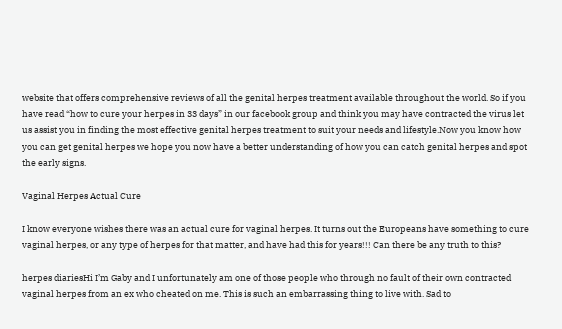website that offers comprehensive reviews of all the genital herpes treatment available throughout the world. So if you have read “how to cure your herpes in 33 days” in our facebook group and think you may have contracted the virus let us assist you in finding the most effective genital herpes treatment to suit your needs and lifestyle.Now you know how you can get genital herpes we hope you now have a better understanding of how you can catch genital herpes and spot the early signs.

Vaginal Herpes Actual Cure

I know everyone wishes there was an actual cure for vaginal herpes. It turns out the Europeans have something to cure vaginal herpes, or any type of herpes for that matter, and have had this for years!!! Can there be any truth to this?

herpes diariesHi I’m Gaby and I unfortunately am one of those people who through no fault of their own contracted vaginal herpes from an ex who cheated on me. This is such an embarrassing thing to live with. Sad to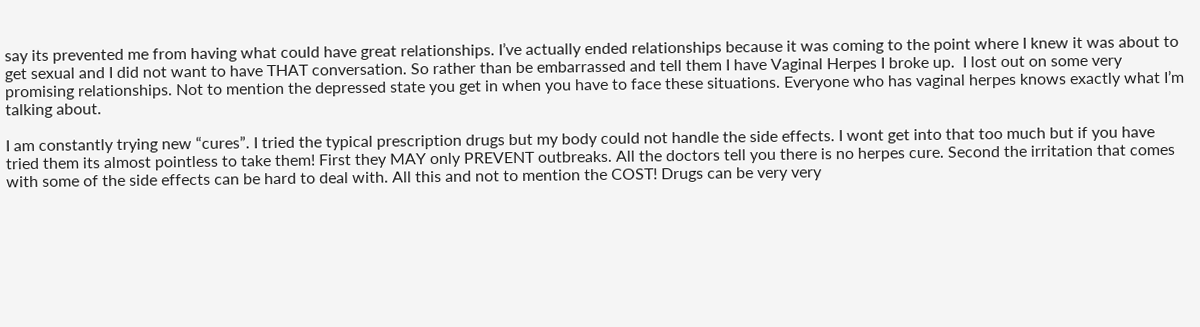say its prevented me from having what could have great relationships. I’ve actually ended relationships because it was coming to the point where I knew it was about to get sexual and I did not want to have THAT conversation. So rather than be embarrassed and tell them I have Vaginal Herpes I broke up.  I lost out on some very promising relationships. Not to mention the depressed state you get in when you have to face these situations. Everyone who has vaginal herpes knows exactly what I’m talking about.

I am constantly trying new “cures”. I tried the typical prescription drugs but my body could not handle the side effects. I wont get into that too much but if you have tried them its almost pointless to take them! First they MAY only PREVENT outbreaks. All the doctors tell you there is no herpes cure. Second the irritation that comes with some of the side effects can be hard to deal with. All this and not to mention the COST! Drugs can be very very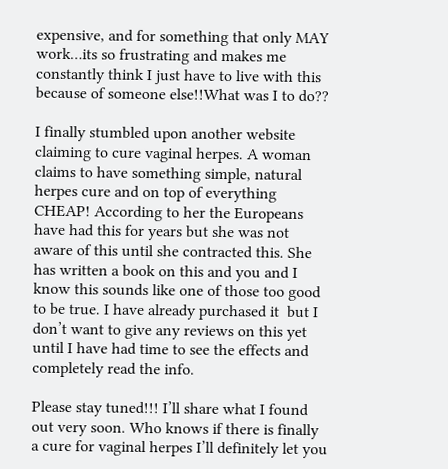expensive, and for something that only MAY work…its so frustrating and makes me constantly think I just have to live with this because of someone else!!What was I to do??

I finally stumbled upon another website claiming to cure vaginal herpes. A woman claims to have something simple, natural herpes cure and on top of everything CHEAP! According to her the Europeans have had this for years but she was not aware of this until she contracted this. She has written a book on this and you and I know this sounds like one of those too good to be true. I have already purchased it  but I don’t want to give any reviews on this yet until I have had time to see the effects and completely read the info.

Please stay tuned!!! I’ll share what I found out very soon. Who knows if there is finally a cure for vaginal herpes I’ll definitely let you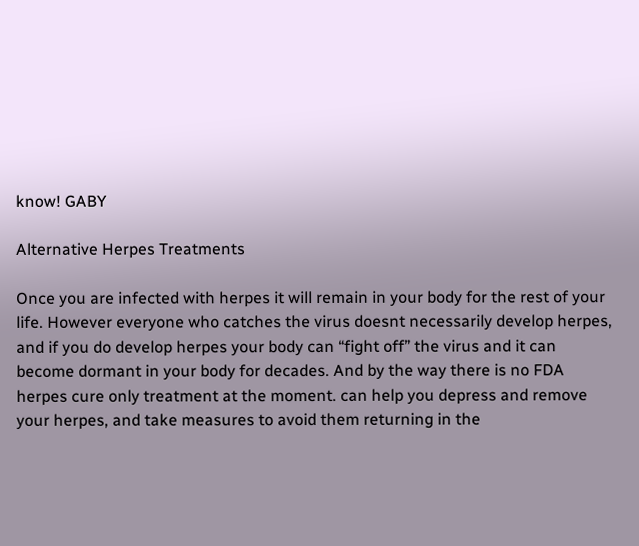know! GABY

Alternative Herpes Treatments

Once you are infected with herpes it will remain in your body for the rest of your life. However everyone who catches the virus doesnt necessarily develop herpes, and if you do develop herpes your body can “fight off” the virus and it can become dormant in your body for decades. And by the way there is no FDA herpes cure only treatment at the moment. can help you depress and remove your herpes, and take measures to avoid them returning in the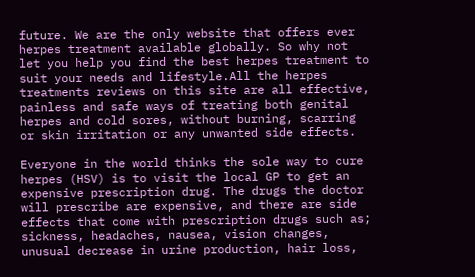future. We are the only website that offers ever herpes treatment available globally. So why not let you help you find the best herpes treatment to suit your needs and lifestyle.All the herpes treatments reviews on this site are all effective, painless and safe ways of treating both genital herpes and cold sores, without burning, scarring or skin irritation or any unwanted side effects.

Everyone in the world thinks the sole way to cure herpes (HSV) is to visit the local GP to get an expensive prescription drug. The drugs the doctor will prescribe are expensive, and there are side effects that come with prescription drugs such as; sickness, headaches, nausea, vision changes, unusual decrease in urine production, hair loss,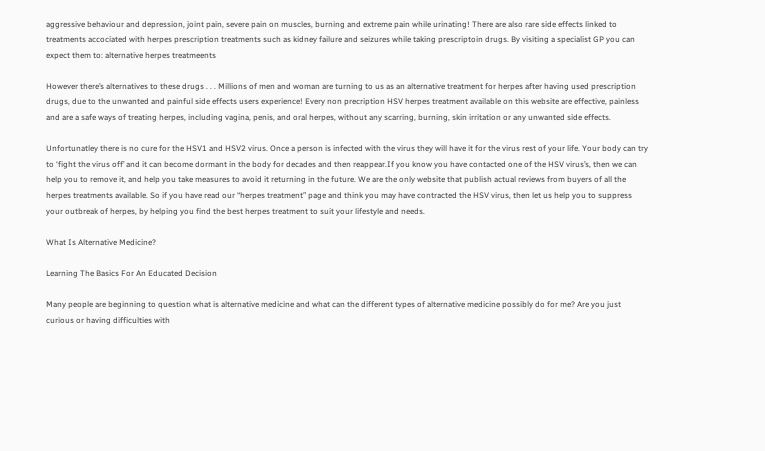aggressive behaviour and depression, joint pain, severe pain on muscles, burning and extreme pain while urinating! There are also rare side effects linked to treatments accociated with herpes prescription treatments such as kidney failure and seizures while taking prescriptoin drugs. By visiting a specialist GP you can expect them to: alternative herpes treatmeents

However there’s alternatives to these drugs . . . Millions of men and woman are turning to us as an alternative treatment for herpes after having used prescription drugs, due to the unwanted and painful side effects users experience! Every non precription HSV herpes treatment available on this website are effective, painless and are a safe ways of treating herpes, including vagina, penis, and oral herpes, without any scarring, burning, skin irritation or any unwanted side effects.

Unfortunatley there is no cure for the HSV1 and HSV2 virus. Once a person is infected with the virus they will have it for the virus rest of your life. Your body can try to ‘fight the virus off’ and it can become dormant in the body for decades and then reappear.If you know you have contacted one of the HSV virus’s, then we can help you to remove it, and help you take measures to avoid it returning in the future. We are the only website that publish actual reviews from buyers of all the herpes treatments available. So if you have read our “herpes treatment” page and think you may have contracted the HSV virus, then let us help you to suppress your outbreak of herpes, by helping you find the best herpes treatment to suit your lifestyle and needs.

What Is Alternative Medicine?

Learning The Basics For An Educated Decision

Many people are beginning to question what is alternative medicine and what can the different types of alternative medicine possibly do for me? Are you just curious or having difficulties with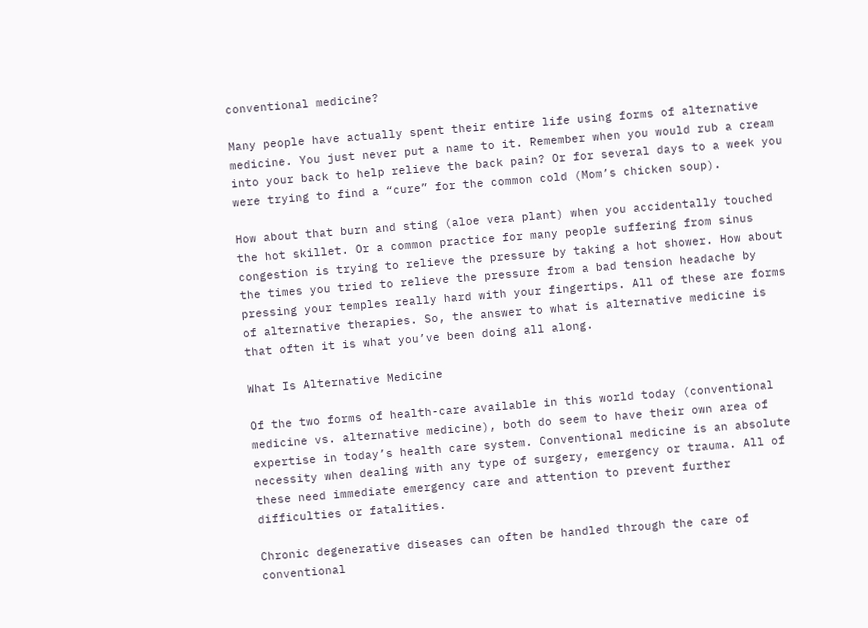conventional medicine?

Many people have actually spent their entire life using forms of alternative medicine. You just never put a name to it. Remember when you would rub a cream into your back to help relieve the back pain? Or for several days to a week you were trying to find a “cure” for the common cold (Mom’s chicken soup).

How about that burn and sting (aloe vera plant) when you accidentally touched the hot skillet. Or a common practice for many people suffering from sinus congestion is trying to relieve the pressure by taking a hot shower. How about the times you tried to relieve the pressure from a bad tension headache by pressing your temples really hard with your fingertips. All of these are forms of alternative therapies. So, the answer to what is alternative medicine is that often it is what you’ve been doing all along.

What Is Alternative Medicine

Of the two forms of health-care available in this world today (conventional medicine vs. alternative medicine), both do seem to have their own area of expertise in today’s health care system. Conventional medicine is an absolute necessity when dealing with any type of surgery, emergency or trauma. All of these need immediate emergency care and attention to prevent further difficulties or fatalities.

Chronic degenerative diseases can often be handled through the care of conventional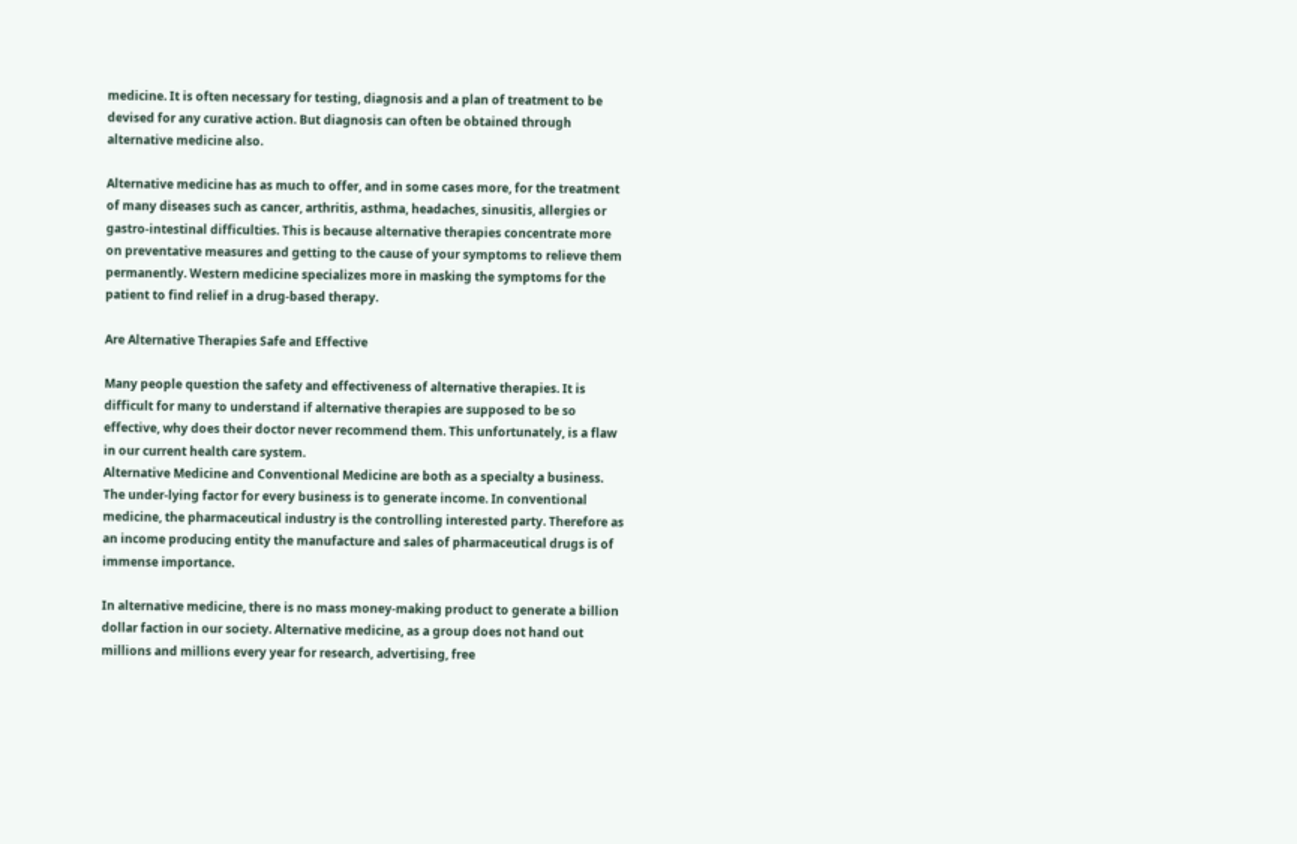medicine. It is often necessary for testing, diagnosis and a plan of treatment to be devised for any curative action. But diagnosis can often be obtained through alternative medicine also.

Alternative medicine has as much to offer, and in some cases more, for the treatment of many diseases such as cancer, arthritis, asthma, headaches, sinusitis, allergies or gastro-intestinal difficulties. This is because alternative therapies concentrate more on preventative measures and getting to the cause of your symptoms to relieve them permanently. Western medicine specializes more in masking the symptoms for the patient to find relief in a drug-based therapy.

Are Alternative Therapies Safe and Effective

Many people question the safety and effectiveness of alternative therapies. It is difficult for many to understand if alternative therapies are supposed to be so effective, why does their doctor never recommend them. This unfortunately, is a flaw in our current health care system.
Alternative Medicine and Conventional Medicine are both as a specialty a business. The under-lying factor for every business is to generate income. In conventional medicine, the pharmaceutical industry is the controlling interested party. Therefore as an income producing entity the manufacture and sales of pharmaceutical drugs is of immense importance.

In alternative medicine, there is no mass money-making product to generate a billion dollar faction in our society. Alternative medicine, as a group does not hand out millions and millions every year for research, advertising, free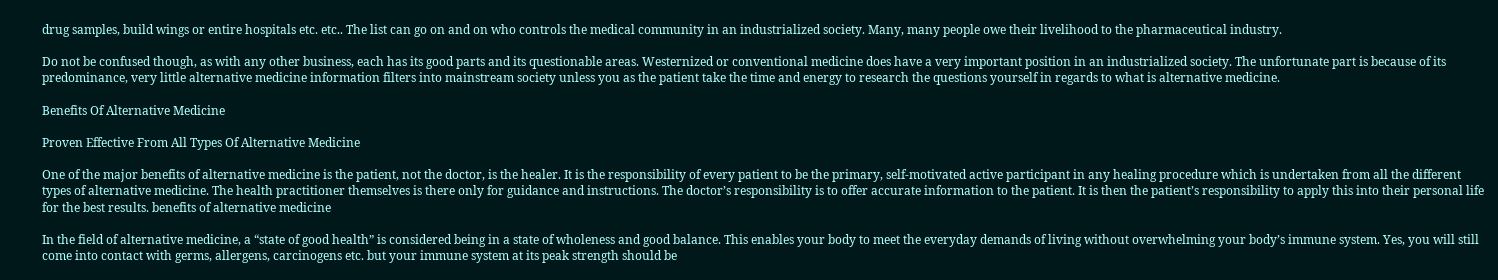drug samples, build wings or entire hospitals etc. etc.. The list can go on and on who controls the medical community in an industrialized society. Many, many people owe their livelihood to the pharmaceutical industry.

Do not be confused though, as with any other business, each has its good parts and its questionable areas. Westernized or conventional medicine does have a very important position in an industrialized society. The unfortunate part is because of its predominance, very little alternative medicine information filters into mainstream society unless you as the patient take the time and energy to research the questions yourself in regards to what is alternative medicine.

Benefits Of Alternative Medicine

Proven Effective From All Types Of Alternative Medicine

One of the major benefits of alternative medicine is the patient, not the doctor, is the healer. It is the responsibility of every patient to be the primary, self-motivated active participant in any healing procedure which is undertaken from all the different types of alternative medicine. The health practitioner themselves is there only for guidance and instructions. The doctor’s responsibility is to offer accurate information to the patient. It is then the patient’s responsibility to apply this into their personal life for the best results. benefits of alternative medicine

In the field of alternative medicine, a “state of good health” is considered being in a state of wholeness and good balance. This enables your body to meet the everyday demands of living without overwhelming your body’s immune system. Yes, you will still come into contact with germs, allergens, carcinogens etc. but your immune system at its peak strength should be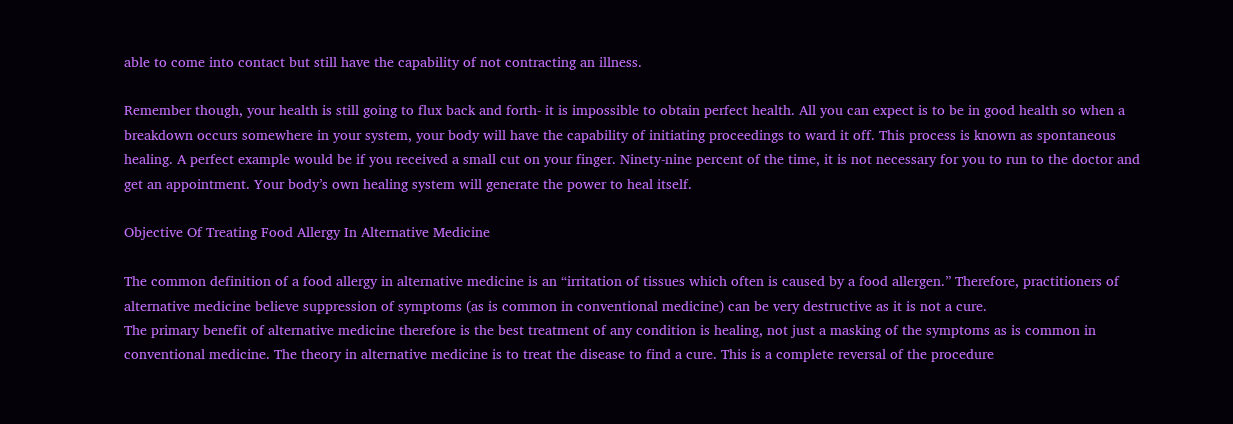able to come into contact but still have the capability of not contracting an illness.

Remember though, your health is still going to flux back and forth- it is impossible to obtain perfect health. All you can expect is to be in good health so when a breakdown occurs somewhere in your system, your body will have the capability of initiating proceedings to ward it off. This process is known as spontaneous healing. A perfect example would be if you received a small cut on your finger. Ninety-nine percent of the time, it is not necessary for you to run to the doctor and get an appointment. Your body’s own healing system will generate the power to heal itself.

Objective Of Treating Food Allergy In Alternative Medicine

The common definition of a food allergy in alternative medicine is an “irritation of tissues which often is caused by a food allergen.” Therefore, practitioners of alternative medicine believe suppression of symptoms (as is common in conventional medicine) can be very destructive as it is not a cure.
The primary benefit of alternative medicine therefore is the best treatment of any condition is healing, not just a masking of the symptoms as is common in conventional medicine. The theory in alternative medicine is to treat the disease to find a cure. This is a complete reversal of the procedure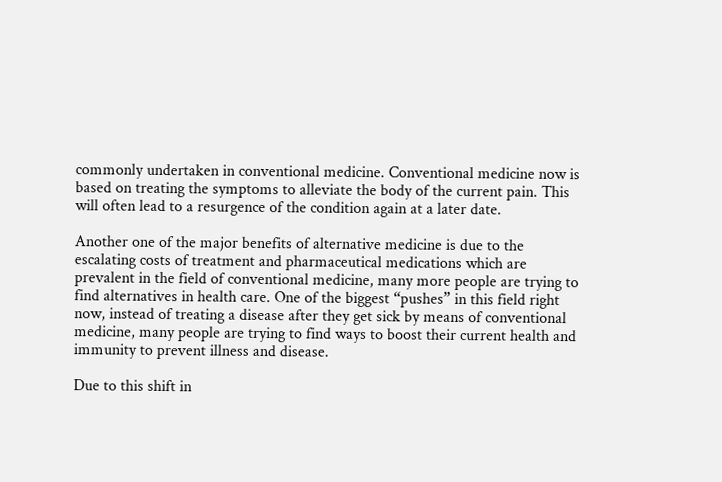commonly undertaken in conventional medicine. Conventional medicine now is based on treating the symptoms to alleviate the body of the current pain. This will often lead to a resurgence of the condition again at a later date.

Another one of the major benefits of alternative medicine is due to the escalating costs of treatment and pharmaceutical medications which are prevalent in the field of conventional medicine, many more people are trying to find alternatives in health care. One of the biggest “pushes” in this field right now, instead of treating a disease after they get sick by means of conventional medicine, many people are trying to find ways to boost their current health and immunity to prevent illness and disease.

Due to this shift in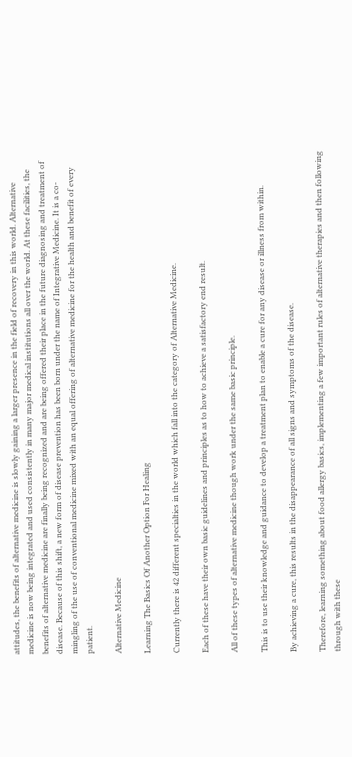attitudes, the benefits of alternative medicine is slowly gaining a larger presence in the field of recovery in this world. Alternative medicine is now being integrated and used consistently in many major medical institutions all over the world. At these facilities, the benefits of alternative medicine are finally being recognized and are being offered their place in the future diagnosing and treatment of disease. Because of this shift, a new form of disease prevention has been born under the name of Integrative Medicine. It is a co-mingling of the use of conventional medicine mixed with an equal offering of alternative medicine for the health and benefit of every patient.

Alternative Medicine

Learning The Basics Of Another Option For Healing

Currently there is 42 different specialties in the world which fall into the category of Alternative Medicine.

Each of these have their own basic guidelines and principles as to how to achieve a satisfactory end result.

All of these types of alternative medicine though work under the same basic principle.

This is to use their knowledge and guidance to develop a treatment plan to enable a cure for any disease or illness from within.

By achieving a cure, this results in the disappearance of all signs and symptoms of the disease.

Therefore, learning something about food allergy basics, implementing a few important rules of alternative therapies and then following through with these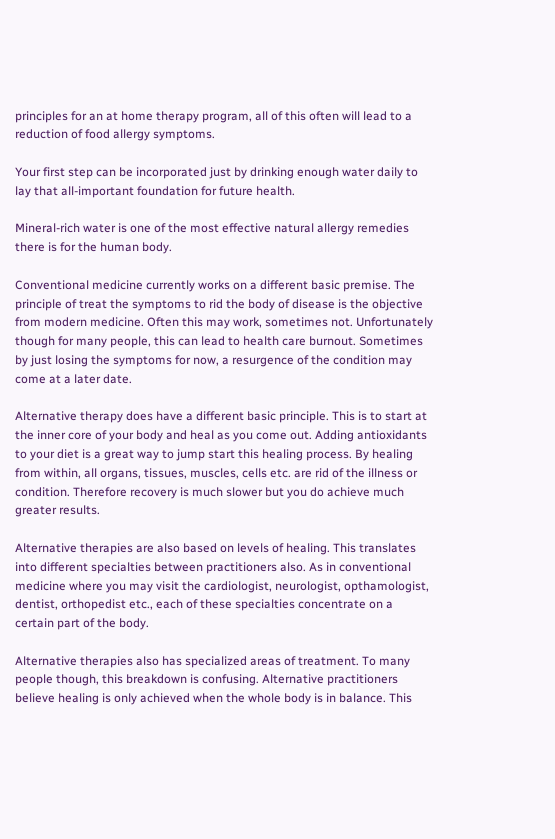principles for an at home therapy program, all of this often will lead to a reduction of food allergy symptoms.

Your first step can be incorporated just by drinking enough water daily to lay that all-important foundation for future health.

Mineral-rich water is one of the most effective natural allergy remedies there is for the human body.

Conventional medicine currently works on a different basic premise. The principle of treat the symptoms to rid the body of disease is the objective from modern medicine. Often this may work, sometimes not. Unfortunately though for many people, this can lead to health care burnout. Sometimes by just losing the symptoms for now, a resurgence of the condition may come at a later date.

Alternative therapy does have a different basic principle. This is to start at the inner core of your body and heal as you come out. Adding antioxidants to your diet is a great way to jump start this healing process. By healing from within, all organs, tissues, muscles, cells etc. are rid of the illness or condition. Therefore recovery is much slower but you do achieve much greater results.

Alternative therapies are also based on levels of healing. This translates into different specialties between practitioners also. As in conventional medicine where you may visit the cardiologist, neurologist, opthamologist, dentist, orthopedist etc., each of these specialties concentrate on a certain part of the body.

Alternative therapies also has specialized areas of treatment. To many people though, this breakdown is confusing. Alternative practitioners believe healing is only achieved when the whole body is in balance. This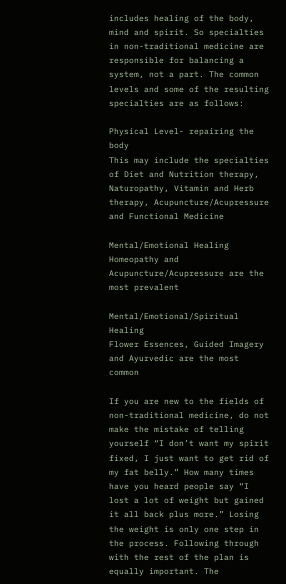includes healing of the body, mind and spirit. So specialties in non-traditional medicine are responsible for balancing a system, not a part. The common levels and some of the resulting specialties are as follows:

Physical Level- repairing the body
This may include the specialties of Diet and Nutrition therapy, Naturopathy, Vitamin and Herb therapy, Acupuncture/Acupressure and Functional Medicine

Mental/Emotional Healing
Homeopathy and Acupuncture/Acupressure are the most prevalent

Mental/Emotional/Spiritual Healing
Flower Essences, Guided Imagery and Ayurvedic are the most common

If you are new to the fields of non-traditional medicine, do not make the mistake of telling yourself “I don’t want my spirit fixed, I just want to get rid of my fat belly.” How many times have you heard people say “I lost a lot of weight but gained it all back plus more.” Losing the weight is only one step in the process. Following through with the rest of the plan is equally important. The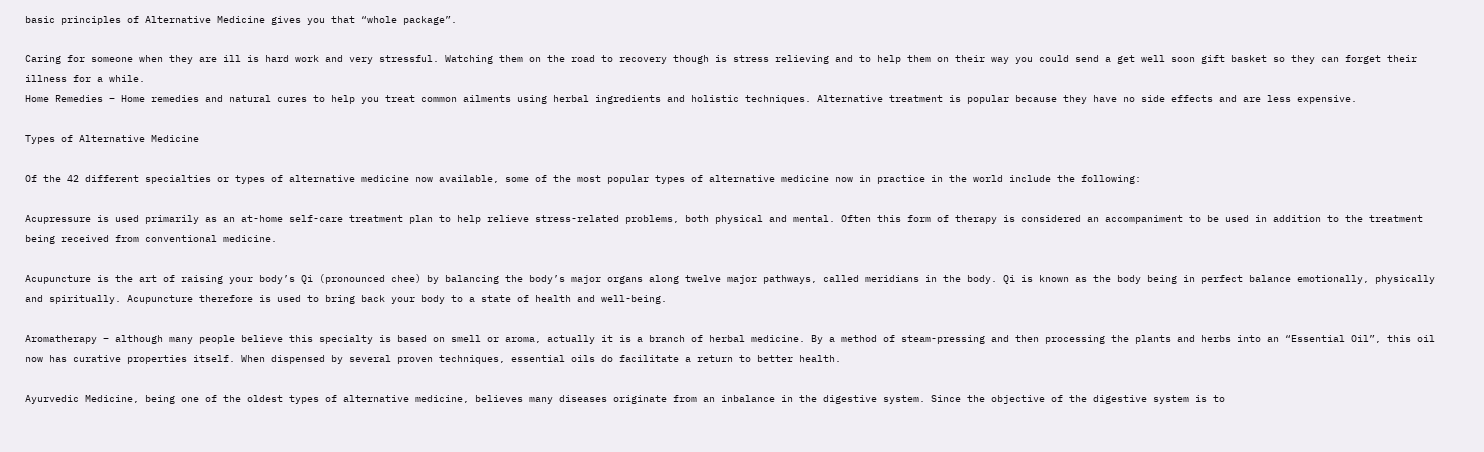basic principles of Alternative Medicine gives you that “whole package”.

Caring for someone when they are ill is hard work and very stressful. Watching them on the road to recovery though is stress relieving and to help them on their way you could send a get well soon gift basket so they can forget their illness for a while.
Home Remedies – Home remedies and natural cures to help you treat common ailments using herbal ingredients and holistic techniques. Alternative treatment is popular because they have no side effects and are less expensive.

Types of Alternative Medicine

Of the 42 different specialties or types of alternative medicine now available, some of the most popular types of alternative medicine now in practice in the world include the following:

Acupressure is used primarily as an at-home self-care treatment plan to help relieve stress-related problems, both physical and mental. Often this form of therapy is considered an accompaniment to be used in addition to the treatment being received from conventional medicine.

Acupuncture is the art of raising your body’s Qi (pronounced chee) by balancing the body’s major organs along twelve major pathways, called meridians in the body. Qi is known as the body being in perfect balance emotionally, physically and spiritually. Acupuncture therefore is used to bring back your body to a state of health and well-being.

Aromatherapy – although many people believe this specialty is based on smell or aroma, actually it is a branch of herbal medicine. By a method of steam-pressing and then processing the plants and herbs into an “Essential Oil”, this oil now has curative properties itself. When dispensed by several proven techniques, essential oils do facilitate a return to better health.

Ayurvedic Medicine, being one of the oldest types of alternative medicine, believes many diseases originate from an inbalance in the digestive system. Since the objective of the digestive system is to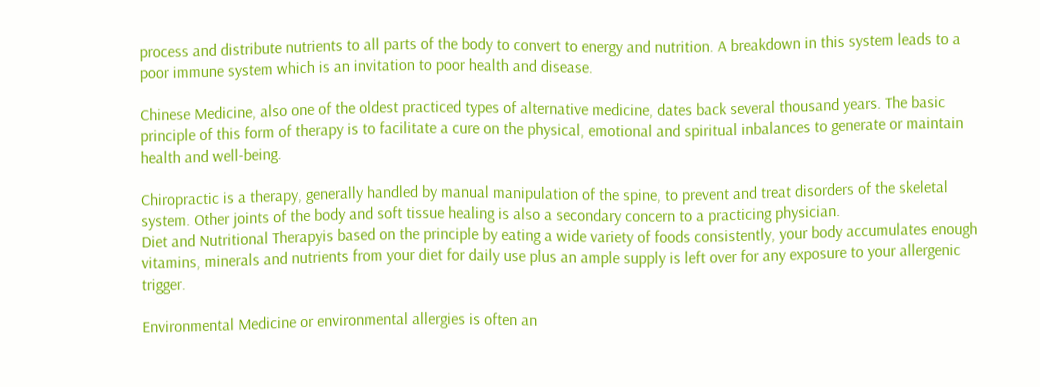process and distribute nutrients to all parts of the body to convert to energy and nutrition. A breakdown in this system leads to a poor immune system which is an invitation to poor health and disease.

Chinese Medicine, also one of the oldest practiced types of alternative medicine, dates back several thousand years. The basic principle of this form of therapy is to facilitate a cure on the physical, emotional and spiritual inbalances to generate or maintain health and well-being.

Chiropractic is a therapy, generally handled by manual manipulation of the spine, to prevent and treat disorders of the skeletal system. Other joints of the body and soft tissue healing is also a secondary concern to a practicing physician.
Diet and Nutritional Therapyis based on the principle by eating a wide variety of foods consistently, your body accumulates enough vitamins, minerals and nutrients from your diet for daily use plus an ample supply is left over for any exposure to your allergenic trigger.

Environmental Medicine or environmental allergies is often an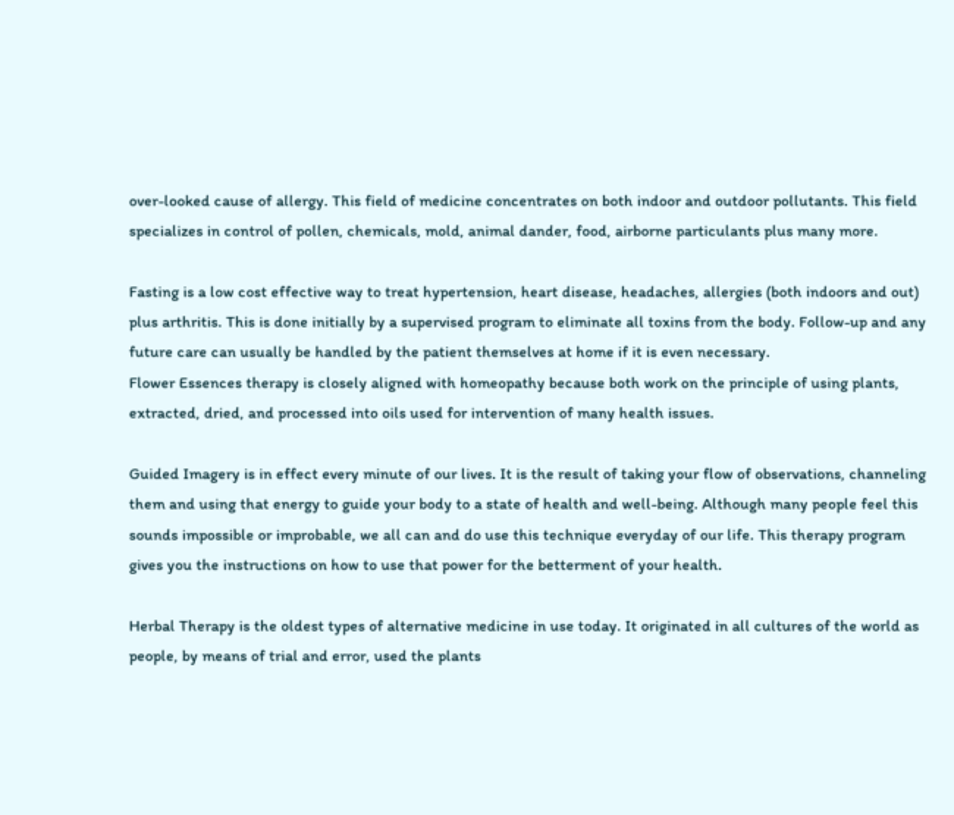over-looked cause of allergy. This field of medicine concentrates on both indoor and outdoor pollutants. This field specializes in control of pollen, chemicals, mold, animal dander, food, airborne particulants plus many more.

Fasting is a low cost effective way to treat hypertension, heart disease, headaches, allergies (both indoors and out) plus arthritis. This is done initially by a supervised program to eliminate all toxins from the body. Follow-up and any future care can usually be handled by the patient themselves at home if it is even necessary.
Flower Essences therapy is closely aligned with homeopathy because both work on the principle of using plants, extracted, dried, and processed into oils used for intervention of many health issues.

Guided Imagery is in effect every minute of our lives. It is the result of taking your flow of observations, channeling them and using that energy to guide your body to a state of health and well-being. Although many people feel this sounds impossible or improbable, we all can and do use this technique everyday of our life. This therapy program gives you the instructions on how to use that power for the betterment of your health.

Herbal Therapy is the oldest types of alternative medicine in use today. It originated in all cultures of the world as people, by means of trial and error, used the plants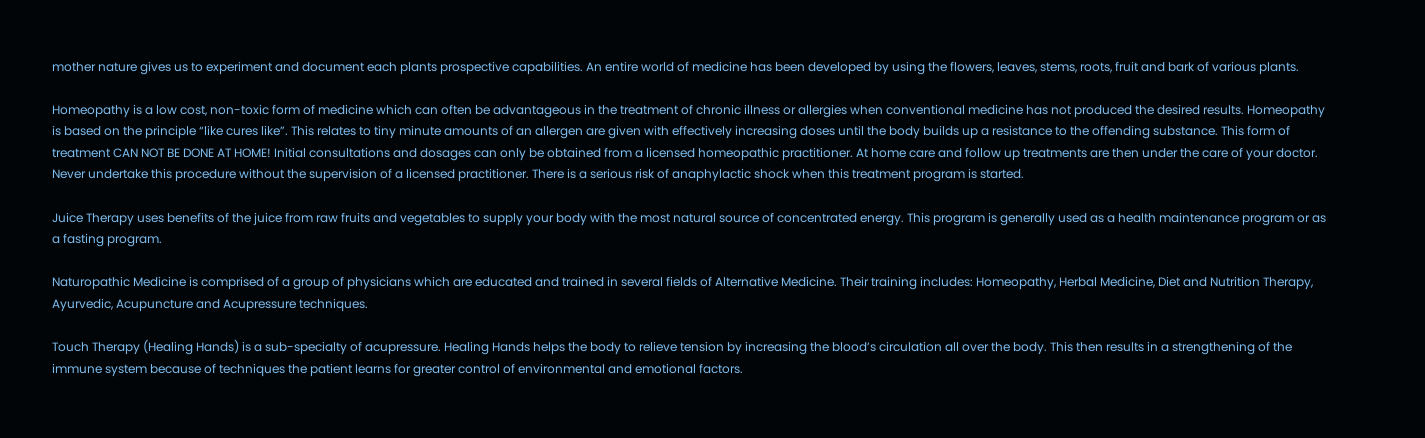mother nature gives us to experiment and document each plants prospective capabilities. An entire world of medicine has been developed by using the flowers, leaves, stems, roots, fruit and bark of various plants.

Homeopathy is a low cost, non-toxic form of medicine which can often be advantageous in the treatment of chronic illness or allergies when conventional medicine has not produced the desired results. Homeopathy is based on the principle “like cures like”. This relates to tiny minute amounts of an allergen are given with effectively increasing doses until the body builds up a resistance to the offending substance. This form of treatment CAN NOT BE DONE AT HOME! Initial consultations and dosages can only be obtained from a licensed homeopathic practitioner. At home care and follow up treatments are then under the care of your doctor. Never undertake this procedure without the supervision of a licensed practitioner. There is a serious risk of anaphylactic shock when this treatment program is started.

Juice Therapy uses benefits of the juice from raw fruits and vegetables to supply your body with the most natural source of concentrated energy. This program is generally used as a health maintenance program or as a fasting program.

Naturopathic Medicine is comprised of a group of physicians which are educated and trained in several fields of Alternative Medicine. Their training includes: Homeopathy, Herbal Medicine, Diet and Nutrition Therapy, Ayurvedic, Acupuncture and Acupressure techniques.

Touch Therapy (Healing Hands) is a sub-specialty of acupressure. Healing Hands helps the body to relieve tension by increasing the blood’s circulation all over the body. This then results in a strengthening of the immune system because of techniques the patient learns for greater control of environmental and emotional factors.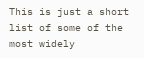This is just a short list of some of the most widely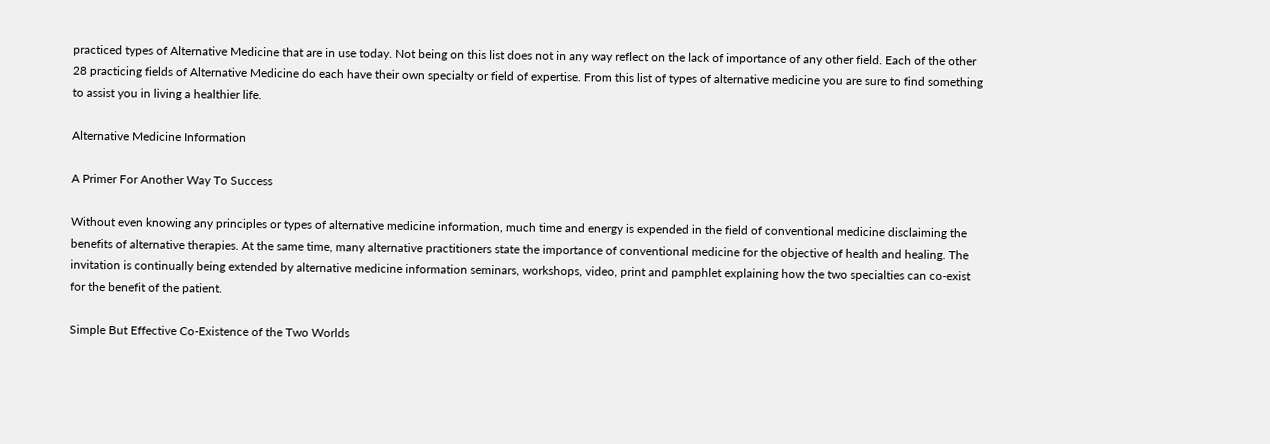practiced types of Alternative Medicine that are in use today. Not being on this list does not in any way reflect on the lack of importance of any other field. Each of the other 28 practicing fields of Alternative Medicine do each have their own specialty or field of expertise. From this list of types of alternative medicine you are sure to find something to assist you in living a healthier life.

Alternative Medicine Information

A Primer For Another Way To Success

Without even knowing any principles or types of alternative medicine information, much time and energy is expended in the field of conventional medicine disclaiming the benefits of alternative therapies. At the same time, many alternative practitioners state the importance of conventional medicine for the objective of health and healing. The invitation is continually being extended by alternative medicine information seminars, workshops, video, print and pamphlet explaining how the two specialties can co-exist for the benefit of the patient.

Simple But Effective Co-Existence of the Two Worlds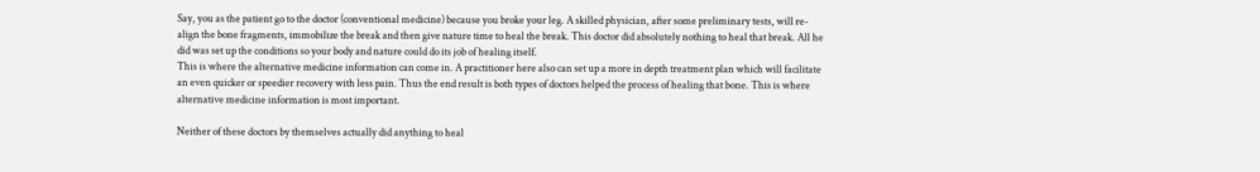Say, you as the patient go to the doctor (conventional medicine) because you broke your leg. A skilled physician, after some preliminary tests, will re-align the bone fragments, immobilize the break and then give nature time to heal the break. This doctor did absolutely nothing to heal that break. All he did was set up the conditions so your body and nature could do its job of healing itself.
This is where the alternative medicine information can come in. A practitioner here also can set up a more in depth treatment plan which will facilitate an even quicker or speedier recovery with less pain. Thus the end result is both types of doctors helped the process of healing that bone. This is where alternative medicine information is most important.

Neither of these doctors by themselves actually did anything to heal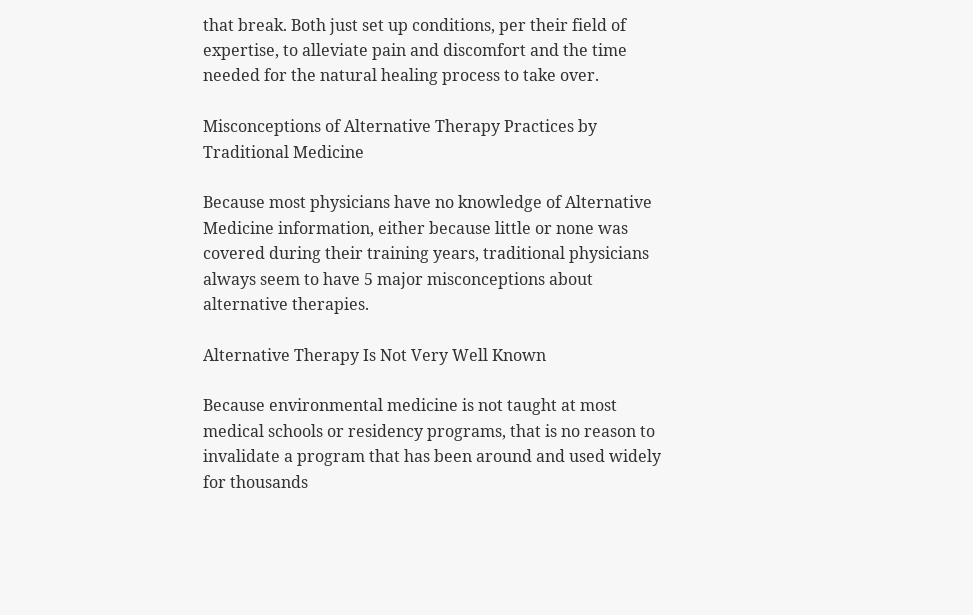that break. Both just set up conditions, per their field of expertise, to alleviate pain and discomfort and the time needed for the natural healing process to take over.

Misconceptions of Alternative Therapy Practices by Traditional Medicine

Because most physicians have no knowledge of Alternative Medicine information, either because little or none was covered during their training years, traditional physicians always seem to have 5 major misconceptions about alternative therapies.

Alternative Therapy Is Not Very Well Known

Because environmental medicine is not taught at most medical schools or residency programs, that is no reason to invalidate a program that has been around and used widely for thousands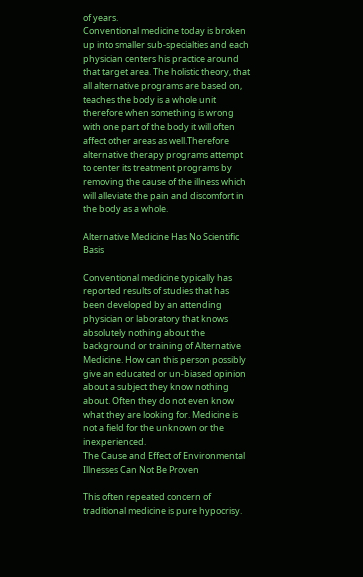of years.
Conventional medicine today is broken up into smaller sub-specialties and each physician centers his practice around that target area. The holistic theory, that all alternative programs are based on, teaches the body is a whole unit therefore when something is wrong with one part of the body it will often affect other areas as well.Therefore alternative therapy programs attempt to center its treatment programs by removing the cause of the illness which will alleviate the pain and discomfort in the body as a whole.

Alternative Medicine Has No Scientific Basis

Conventional medicine typically has reported results of studies that has been developed by an attending physician or laboratory that knows absolutely nothing about the background or training of Alternative Medicine. How can this person possibly give an educated or un-biased opinion about a subject they know nothing about. Often they do not even know what they are looking for. Medicine is not a field for the unknown or the inexperienced.
The Cause and Effect of Environmental Illnesses Can Not Be Proven

This often repeated concern of traditional medicine is pure hypocrisy.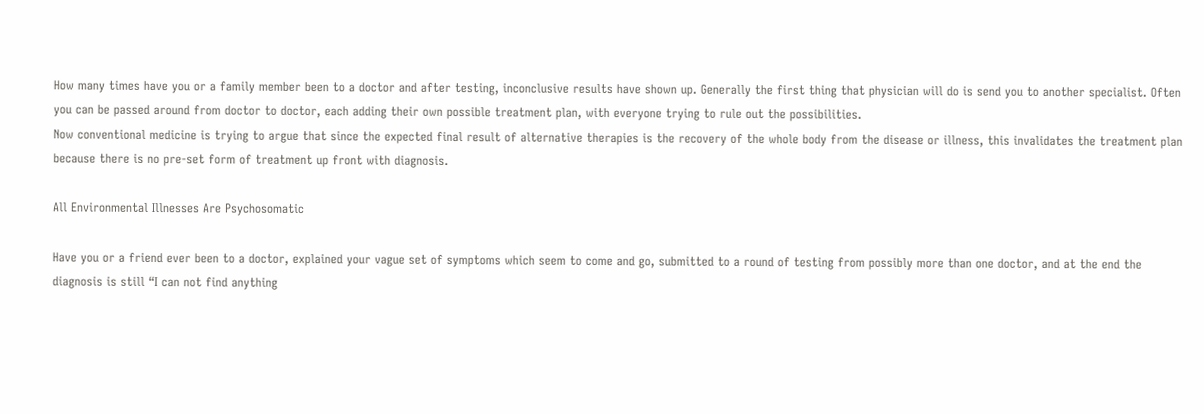How many times have you or a family member been to a doctor and after testing, inconclusive results have shown up. Generally the first thing that physician will do is send you to another specialist. Often you can be passed around from doctor to doctor, each adding their own possible treatment plan, with everyone trying to rule out the possibilities.
Now conventional medicine is trying to argue that since the expected final result of alternative therapies is the recovery of the whole body from the disease or illness, this invalidates the treatment plan because there is no pre-set form of treatment up front with diagnosis.

All Environmental Illnesses Are Psychosomatic

Have you or a friend ever been to a doctor, explained your vague set of symptoms which seem to come and go, submitted to a round of testing from possibly more than one doctor, and at the end the diagnosis is still “I can not find anything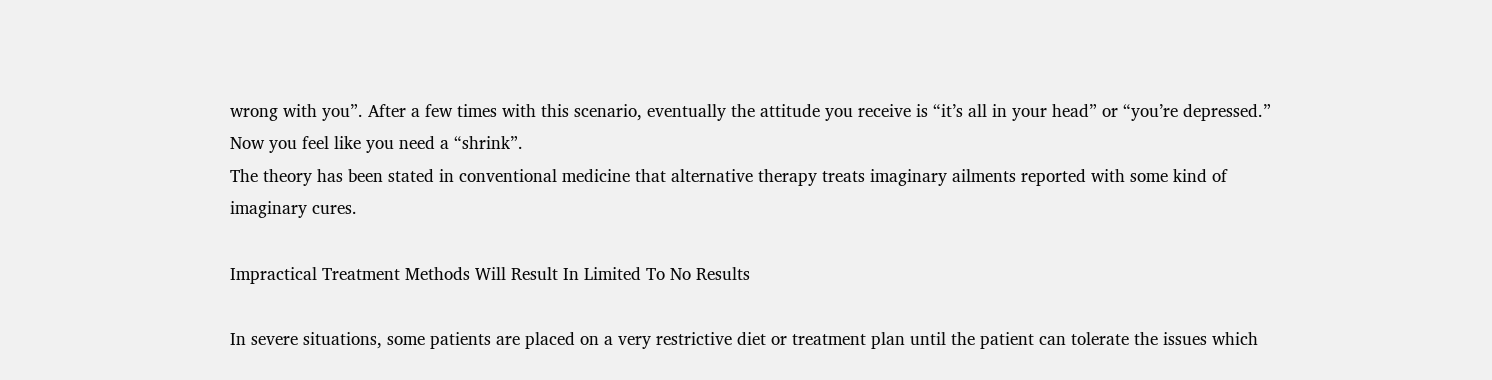wrong with you”. After a few times with this scenario, eventually the attitude you receive is “it’s all in your head” or “you’re depressed.” Now you feel like you need a “shrink”.
The theory has been stated in conventional medicine that alternative therapy treats imaginary ailments reported with some kind of imaginary cures.

Impractical Treatment Methods Will Result In Limited To No Results

In severe situations, some patients are placed on a very restrictive diet or treatment plan until the patient can tolerate the issues which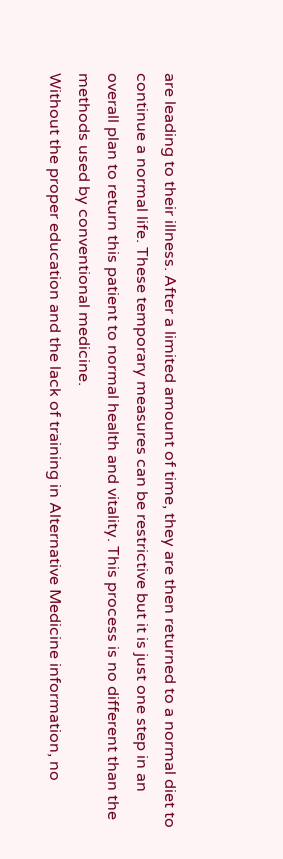are leading to their illness. After a limited amount of time, they are then returned to a normal diet to continue a normal life. These temporary measures can be restrictive but it is just one step in an overall plan to return this patient to normal health and vitality. This process is no different than the methods used by conventional medicine.
Without the proper education and the lack of training in Alternative Medicine information, no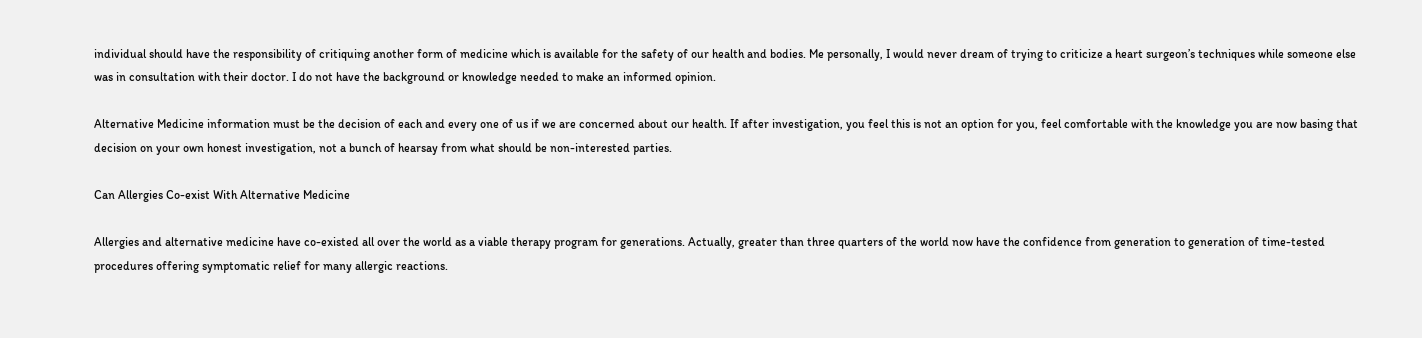individual should have the responsibility of critiquing another form of medicine which is available for the safety of our health and bodies. Me personally, I would never dream of trying to criticize a heart surgeon’s techniques while someone else was in consultation with their doctor. I do not have the background or knowledge needed to make an informed opinion.

Alternative Medicine information must be the decision of each and every one of us if we are concerned about our health. If after investigation, you feel this is not an option for you, feel comfortable with the knowledge you are now basing that decision on your own honest investigation, not a bunch of hearsay from what should be non-interested parties.

Can Allergies Co-exist With Alternative Medicine

Allergies and alternative medicine have co-existed all over the world as a viable therapy program for generations. Actually, greater than three quarters of the world now have the confidence from generation to generation of time-tested procedures offering symptomatic relief for many allergic reactions.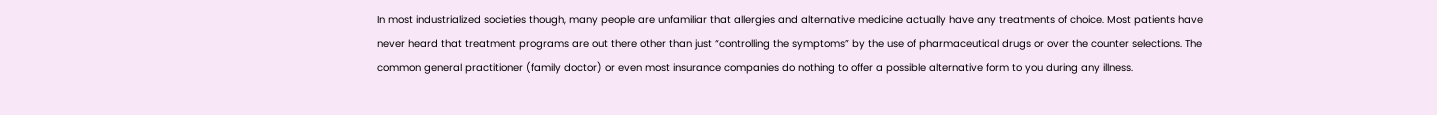In most industrialized societies though, many people are unfamiliar that allergies and alternative medicine actually have any treatments of choice. Most patients have never heard that treatment programs are out there other than just “controlling the symptoms” by the use of pharmaceutical drugs or over the counter selections. The common general practitioner (family doctor) or even most insurance companies do nothing to offer a possible alternative form to you during any illness.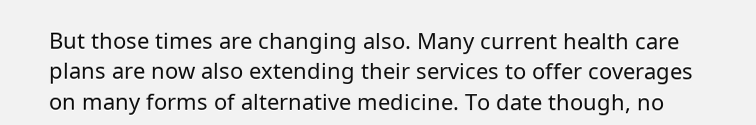But those times are changing also. Many current health care plans are now also extending their services to offer coverages on many forms of alternative medicine. To date though, no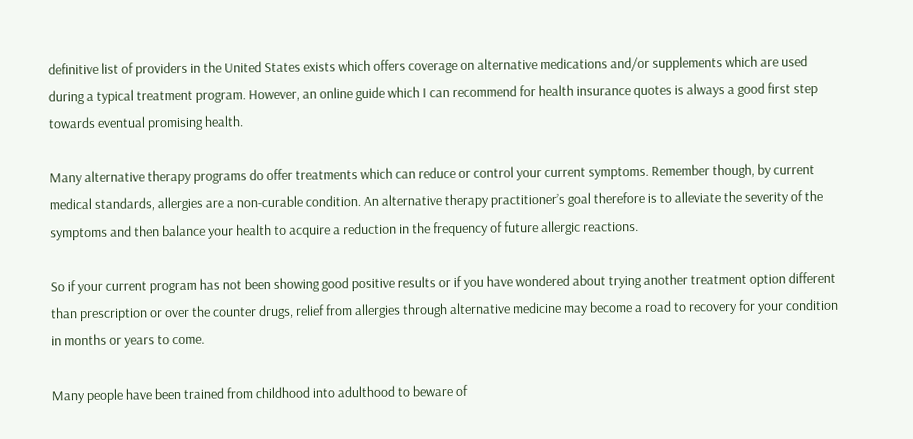definitive list of providers in the United States exists which offers coverage on alternative medications and/or supplements which are used during a typical treatment program. However, an online guide which I can recommend for health insurance quotes is always a good first step towards eventual promising health.

Many alternative therapy programs do offer treatments which can reduce or control your current symptoms. Remember though, by current medical standards, allergies are a non-curable condition. An alternative therapy practitioner’s goal therefore is to alleviate the severity of the symptoms and then balance your health to acquire a reduction in the frequency of future allergic reactions.

So if your current program has not been showing good positive results or if you have wondered about trying another treatment option different than prescription or over the counter drugs, relief from allergies through alternative medicine may become a road to recovery for your condition in months or years to come.

Many people have been trained from childhood into adulthood to beware of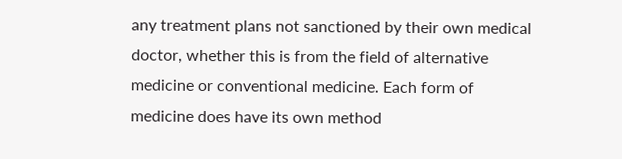any treatment plans not sanctioned by their own medical doctor, whether this is from the field of alternative medicine or conventional medicine. Each form of medicine does have its own method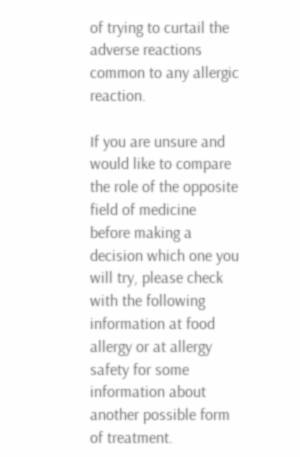of trying to curtail the adverse reactions common to any allergic reaction.

If you are unsure and would like to compare the role of the opposite field of medicine before making a decision which one you will try, please check with the following information at food allergy or at allergy safety for some information about another possible form of treatment.